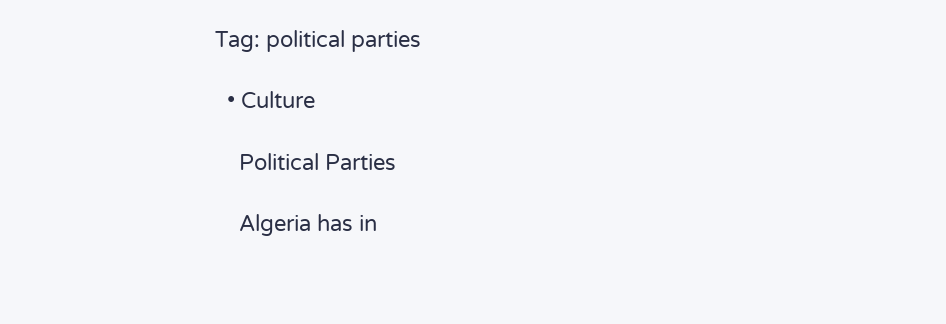Tag: political parties

  • Culture

    Political Parties

    Algeria has in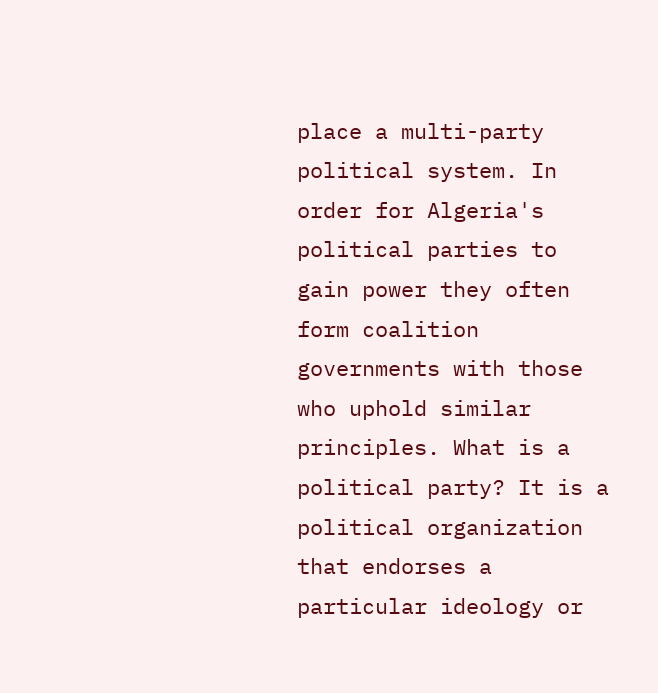place a multi-party political system. In order for Algeria's political parties to gain power they often form coalition governments with those who uphold similar principles. What is a political party? It is a political organization that endorses a particular ideology or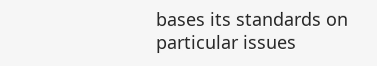bases its standards on particular issues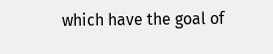which have the goal of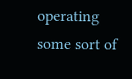operating some sort of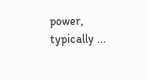power, typically ...